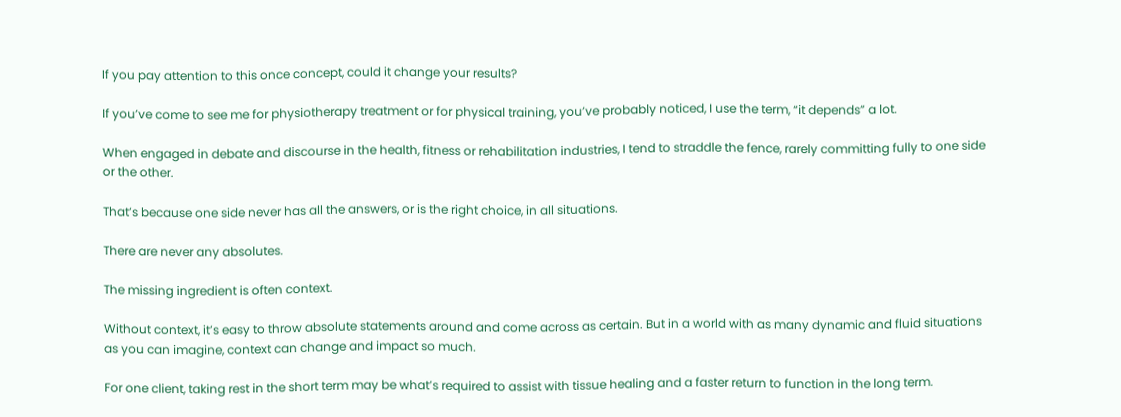If you pay attention to this once concept, could it change your results?

If you’ve come to see me for physiotherapy treatment or for physical training, you’ve probably noticed, I use the term, “it depends” a lot.

When engaged in debate and discourse in the health, fitness or rehabilitation industries, I tend to straddle the fence, rarely committing fully to one side or the other.

That’s because one side never has all the answers, or is the right choice, in all situations.

There are never any absolutes.

The missing ingredient is often context.

Without context, it’s easy to throw absolute statements around and come across as certain. But in a world with as many dynamic and fluid situations as you can imagine, context can change and impact so much.

For one client, taking rest in the short term may be what’s required to assist with tissue healing and a faster return to function in the long term.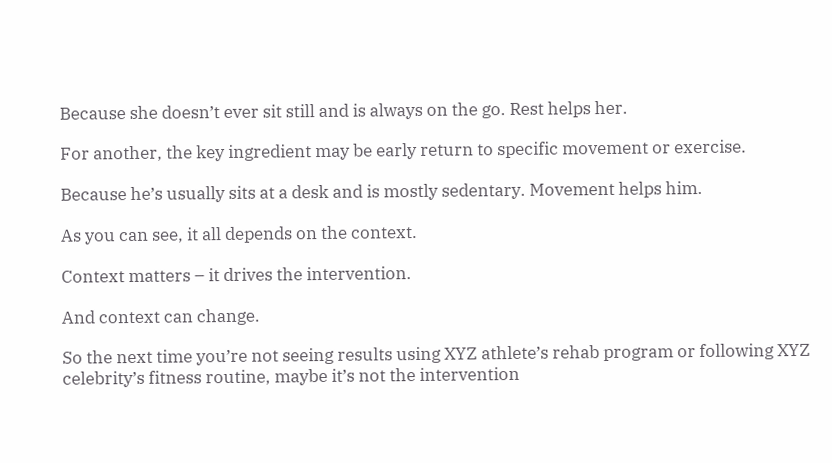Because she doesn’t ever sit still and is always on the go. Rest helps her.

For another, the key ingredient may be early return to specific movement or exercise.

Because he’s usually sits at a desk and is mostly sedentary. Movement helps him.

As you can see, it all depends on the context.

Context matters – it drives the intervention.

And context can change.

So the next time you’re not seeing results using XYZ athlete’s rehab program or following XYZ celebrity’s fitness routine, maybe it’s not the intervention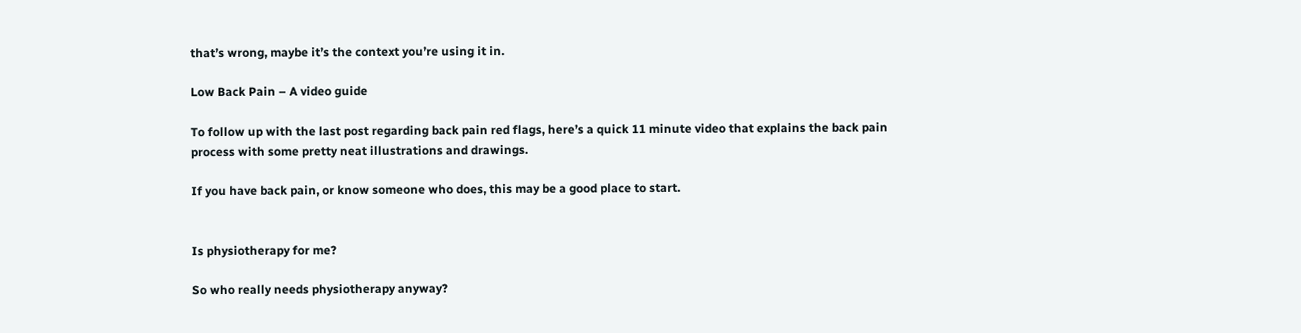that’s wrong, maybe it’s the context you’re using it in.

Low Back Pain – A video guide

To follow up with the last post regarding back pain red flags, here’s a quick 11 minute video that explains the back pain process with some pretty neat illustrations and drawings.

If you have back pain, or know someone who does, this may be a good place to start.


Is physiotherapy for me?

So who really needs physiotherapy anyway?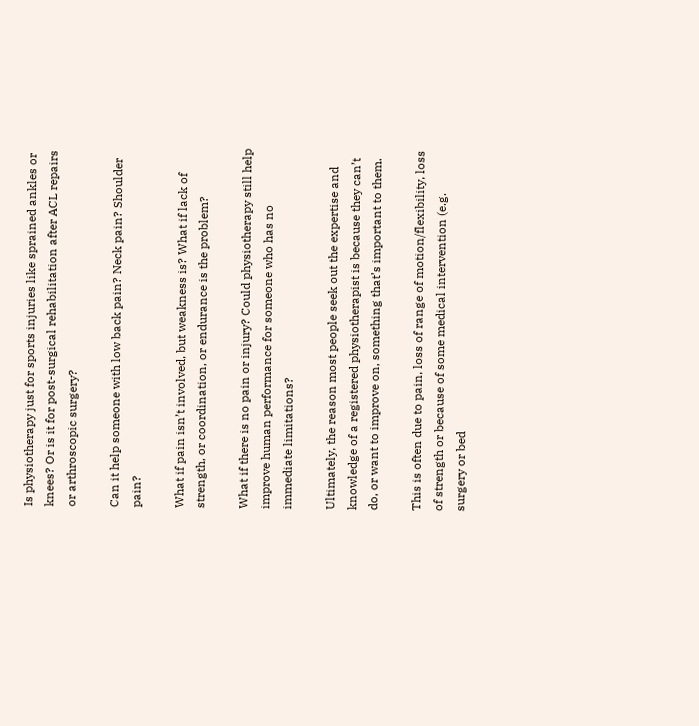Is physiotherapy just for sports injuries like sprained ankles or knees? Or is it for post-surgical rehabilitation after ACL repairs or arthroscopic surgery?

Can it help someone with low back pain? Neck pain? Shoulder pain?

What if pain isn’t involved, but weakness is? What if lack of strength, or coordination, or endurance is the problem?

What if there is no pain or injury? Could physiotherapy still help improve human performance for someone who has no immediate limitations?

Ultimately, the reason most people seek out the expertise and knowledge of a registered physiotherapist is because they can’t do, or want to improve on, something that’s important to them.

This is often due to pain, loss of range of motion/flexibility, loss of strength or because of some medical intervention (e.g. surgery or bed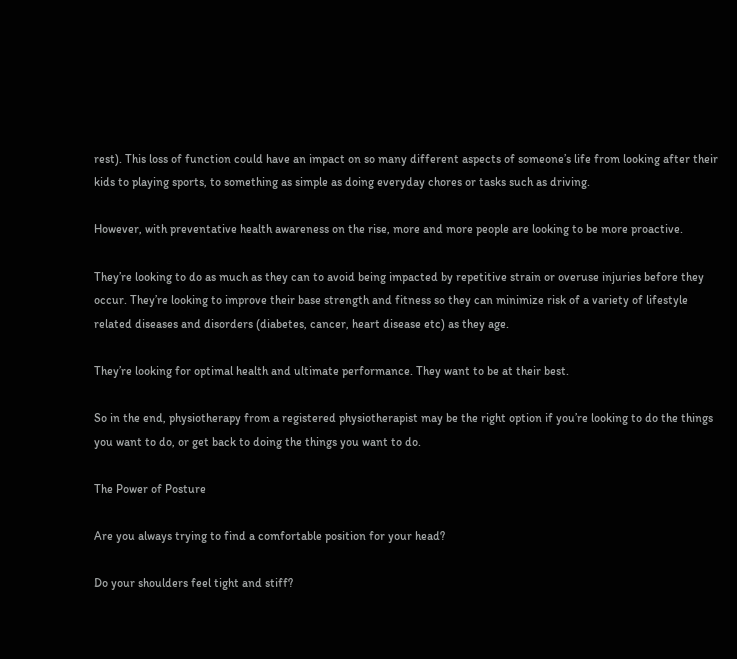rest). This loss of function could have an impact on so many different aspects of someone’s life from looking after their kids to playing sports, to something as simple as doing everyday chores or tasks such as driving.

However, with preventative health awareness on the rise, more and more people are looking to be more proactive.

They’re looking to do as much as they can to avoid being impacted by repetitive strain or overuse injuries before they occur. They’re looking to improve their base strength and fitness so they can minimize risk of a variety of lifestyle related diseases and disorders (diabetes, cancer, heart disease etc) as they age.

They’re looking for optimal health and ultimate performance. They want to be at their best.

So in the end, physiotherapy from a registered physiotherapist may be the right option if you’re looking to do the things you want to do, or get back to doing the things you want to do.

The Power of Posture

Are you always trying to find a comfortable position for your head?

Do your shoulders feel tight and stiff?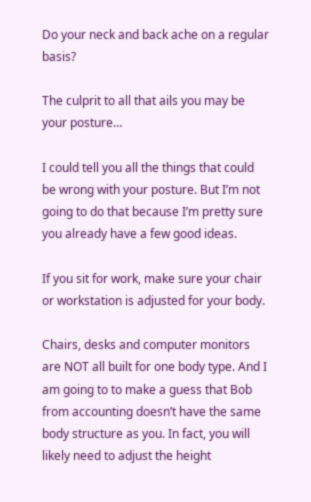Do your neck and back ache on a regular basis?

The culprit to all that ails you may be your posture…

I could tell you all the things that could be wrong with your posture. But I’m not going to do that because I’m pretty sure you already have a few good ideas.

If you sit for work, make sure your chair or workstation is adjusted for your body.

Chairs, desks and computer monitors are NOT all built for one body type. And I am going to to make a guess that Bob from accounting doesn’t have the same body structure as you. In fact, you will likely need to adjust the height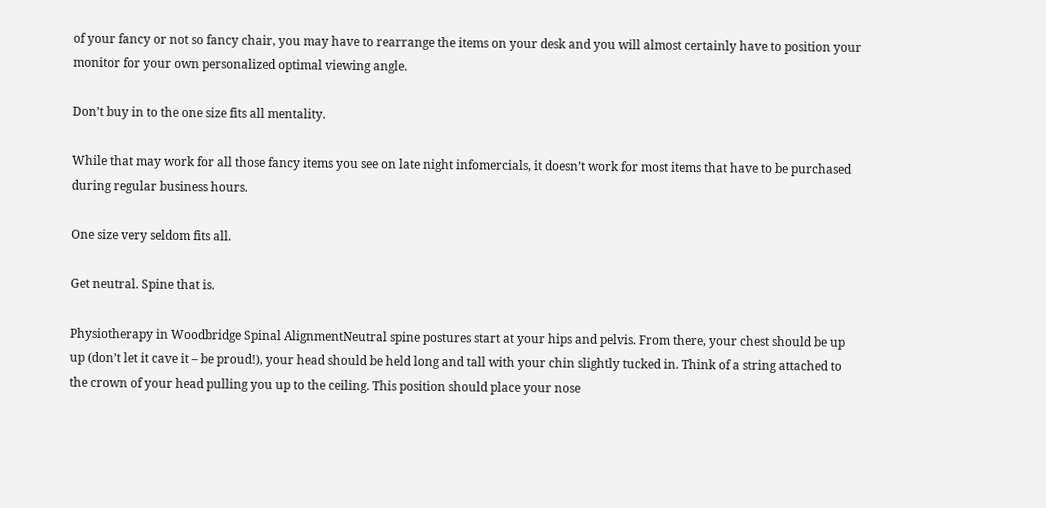of your fancy or not so fancy chair, you may have to rearrange the items on your desk and you will almost certainly have to position your monitor for your own personalized optimal viewing angle.

Don’t buy in to the one size fits all mentality.

While that may work for all those fancy items you see on late night infomercials, it doesn’t work for most items that have to be purchased during regular business hours.

One size very seldom fits all.

Get neutral. Spine that is.

Physiotherapy in Woodbridge Spinal AlignmentNeutral spine postures start at your hips and pelvis. From there, your chest should be up up (don’t let it cave it – be proud!), your head should be held long and tall with your chin slightly tucked in. Think of a string attached to the crown of your head pulling you up to the ceiling. This position should place your nose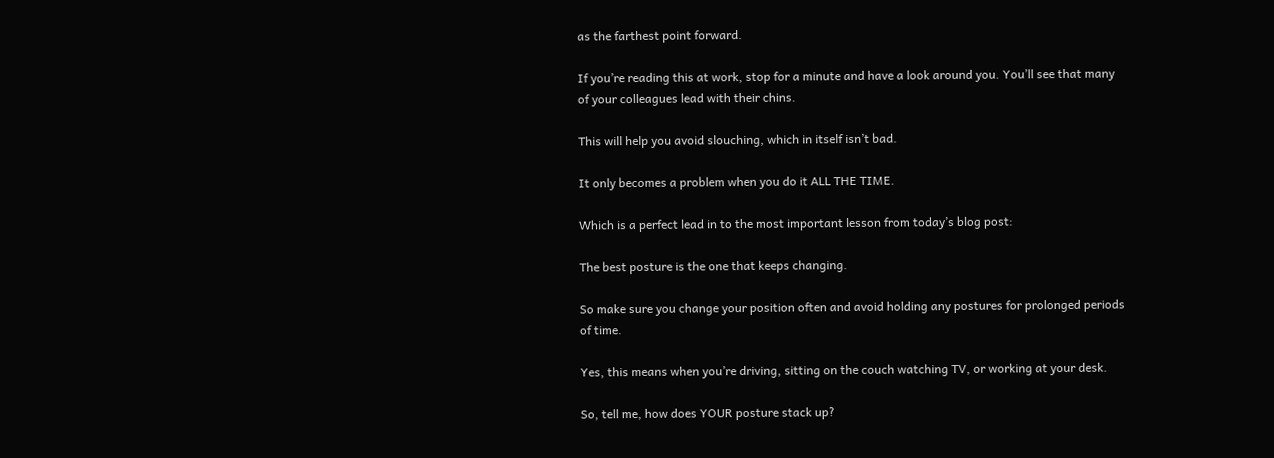as the farthest point forward.

If you’re reading this at work, stop for a minute and have a look around you. You’ll see that many of your colleagues lead with their chins.

This will help you avoid slouching, which in itself isn’t bad.

It only becomes a problem when you do it ALL THE TIME.

Which is a perfect lead in to the most important lesson from today’s blog post:

The best posture is the one that keeps changing.

So make sure you change your position often and avoid holding any postures for prolonged periods of time.

Yes, this means when you’re driving, sitting on the couch watching TV, or working at your desk.

So, tell me, how does YOUR posture stack up?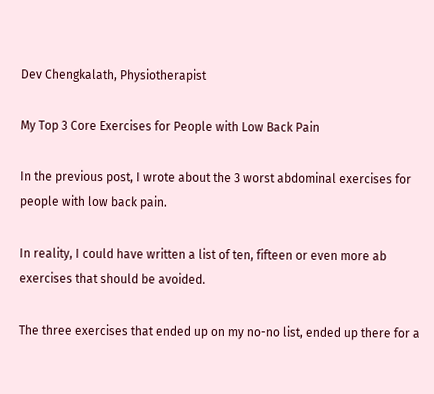Dev Chengkalath, Physiotherapist

My Top 3 Core Exercises for People with Low Back Pain

In the previous post, I wrote about the 3 worst abdominal exercises for people with low back pain.

In reality, I could have written a list of ten, fifteen or even more ab exercises that should be avoided.

The three exercises that ended up on my no-no list, ended up there for a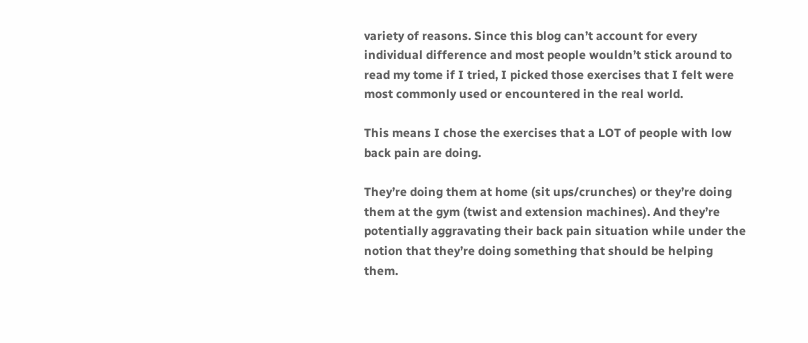variety of reasons. Since this blog can’t account for every individual difference and most people wouldn’t stick around to read my tome if I tried, I picked those exercises that I felt were most commonly used or encountered in the real world.

This means I chose the exercises that a LOT of people with low back pain are doing.

They’re doing them at home (sit ups/crunches) or they’re doing them at the gym (twist and extension machines). And they’re potentially aggravating their back pain situation while under the notion that they’re doing something that should be helping them.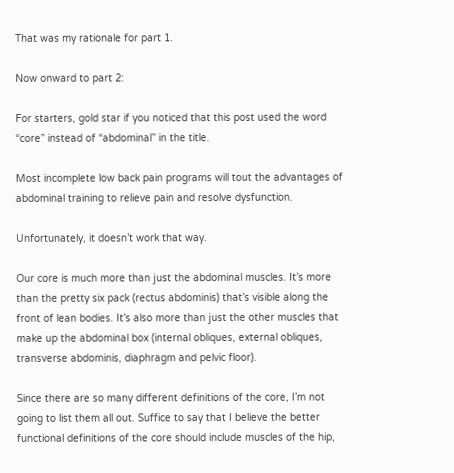That was my rationale for part 1.

Now onward to part 2:

For starters, gold star if you noticed that this post used the word “core” instead of “abdominal” in the title.

Most incomplete low back pain programs will tout the advantages of abdominal training to relieve pain and resolve dysfunction.

Unfortunately, it doesn’t work that way.

Our core is much more than just the abdominal muscles. It’s more than the pretty six pack (rectus abdominis) that’s visible along the front of lean bodies. It’s also more than just the other muscles that make up the abdominal box (internal obliques, external obliques, transverse abdominis, diaphragm and pelvic floor).

Since there are so many different definitions of the core, I’m not going to list them all out. Suffice to say that I believe the better functional definitions of the core should include muscles of the hip,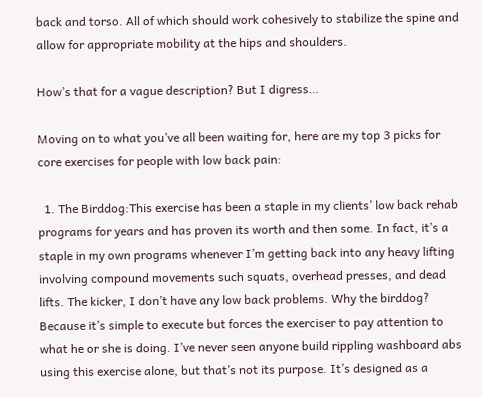back and torso. All of which should work cohesively to stabilize the spine and allow for appropriate mobility at the hips and shoulders.

How’s that for a vague description? But I digress…

Moving on to what you’ve all been waiting for, here are my top 3 picks for core exercises for people with low back pain:

  1. The Birddog:This exercise has been a staple in my clients’ low back rehab programs for years and has proven its worth and then some. In fact, it’s a staple in my own programs whenever I’m getting back into any heavy lifting involving compound movements such squats, overhead presses, and dead lifts. The kicker, I don’t have any low back problems. Why the birddog? Because it’s simple to execute but forces the exerciser to pay attention to what he or she is doing. I’ve never seen anyone build rippling washboard abs using this exercise alone, but that’s not its purpose. It’s designed as a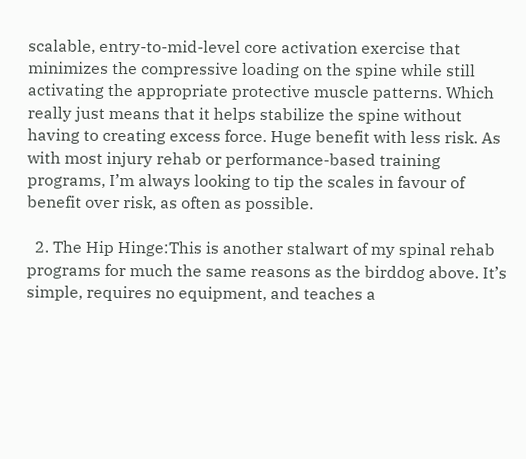scalable, entry-to-mid-level core activation exercise that minimizes the compressive loading on the spine while still activating the appropriate protective muscle patterns. Which really just means that it helps stabilize the spine without having to creating excess force. Huge benefit with less risk. As with most injury rehab or performance-based training programs, I’m always looking to tip the scales in favour of benefit over risk, as often as possible.

  2. The Hip Hinge:This is another stalwart of my spinal rehab programs for much the same reasons as the birddog above. It’s simple, requires no equipment, and teaches a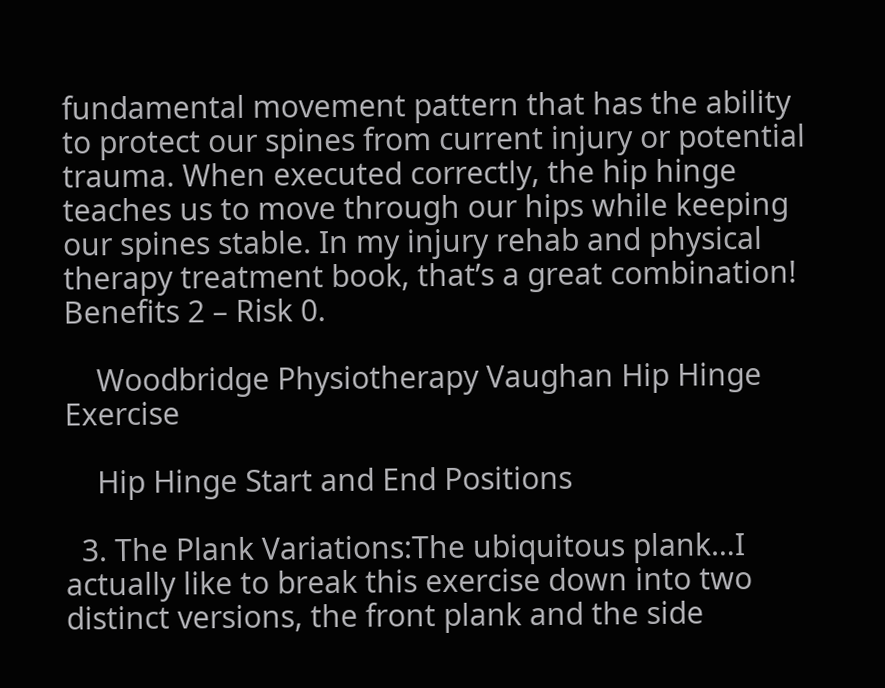fundamental movement pattern that has the ability to protect our spines from current injury or potential trauma. When executed correctly, the hip hinge teaches us to move through our hips while keeping our spines stable. In my injury rehab and physical therapy treatment book, that’s a great combination! Benefits 2 – Risk 0.

    Woodbridge Physiotherapy Vaughan Hip Hinge Exercise

    Hip Hinge Start and End Positions

  3. The Plank Variations:The ubiquitous plank…I actually like to break this exercise down into two distinct versions, the front plank and the side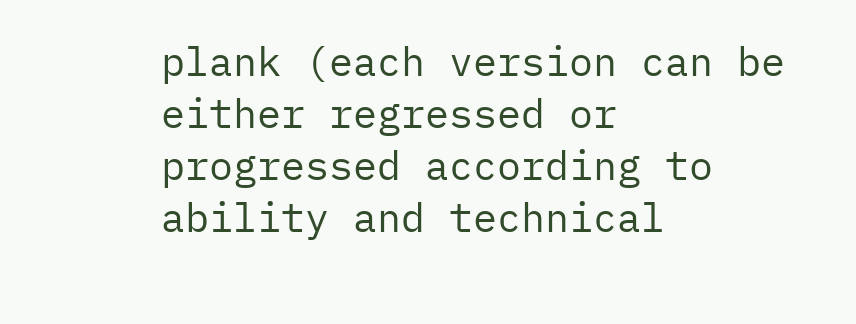plank (each version can be either regressed or progressed according to ability and technical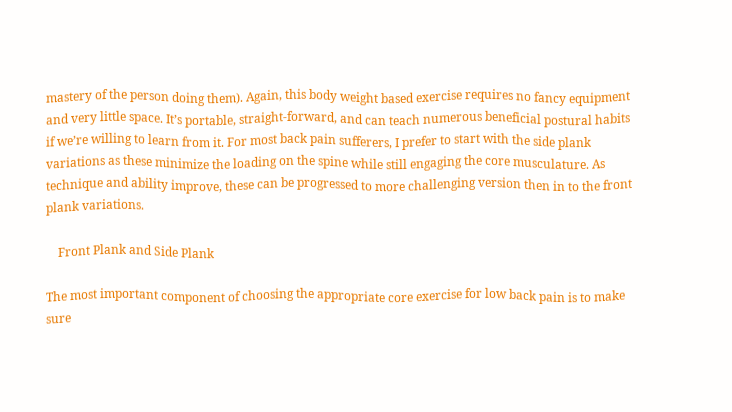mastery of the person doing them). Again, this body weight based exercise requires no fancy equipment and very little space. It’s portable, straight-forward, and can teach numerous beneficial postural habits if we’re willing to learn from it. For most back pain sufferers, I prefer to start with the side plank variations as these minimize the loading on the spine while still engaging the core musculature. As technique and ability improve, these can be progressed to more challenging version then in to the front plank variations.

    Front Plank and Side Plank

The most important component of choosing the appropriate core exercise for low back pain is to make sure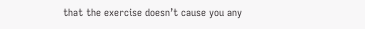that the exercise doesn’t cause you any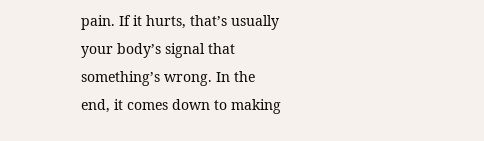pain. If it hurts, that’s usually your body’s signal that something’s wrong. In the end, it comes down to making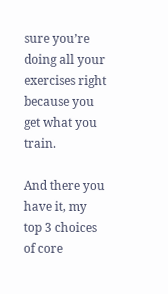sure you’re doing all your exercises right because you get what you train.

And there you have it, my top 3 choices of core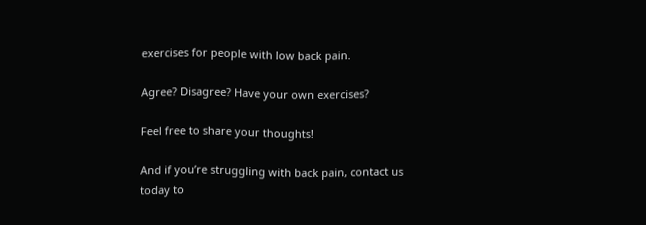exercises for people with low back pain.

Agree? Disagree? Have your own exercises?

Feel free to share your thoughts!

And if you’re struggling with back pain, contact us today to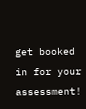get booked in for your assessment!